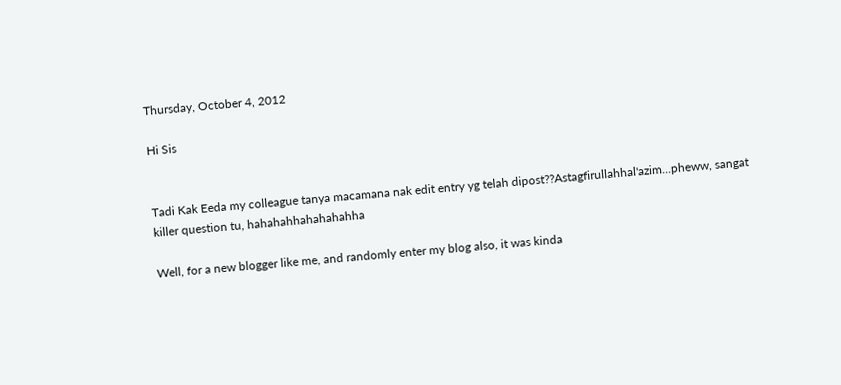Thursday, October 4, 2012

Hi Sis


Tadi Kak Eeda my colleague tanya macamana nak edit entry yg telah dipost??Astagfirullahhal'azim...pheww, sangat killer question tu, hahahahhahahahahha

Well, for a new blogger like me, and randomly enter my blog also, it was kinda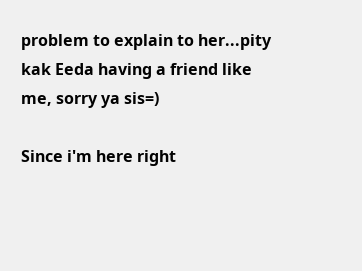problem to explain to her...pity kak Eeda having a friend like me, sorry ya sis=)

Since i'm here right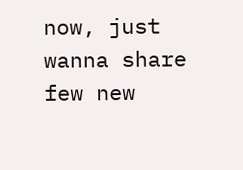now, just wanna share few new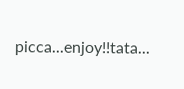picca...enjoy!!tata...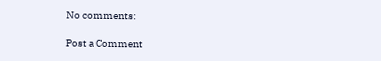No comments:

Post a Comment